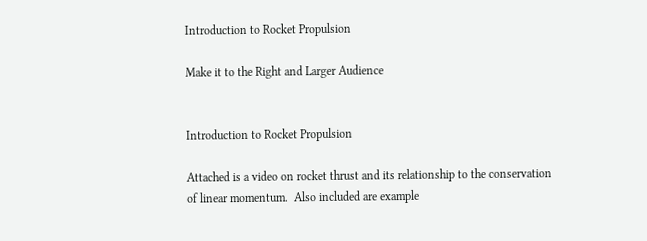Introduction to Rocket Propulsion

Make it to the Right and Larger Audience


Introduction to Rocket Propulsion

Attached is a video on rocket thrust and its relationship to the conservation of linear momentum.  Also included are example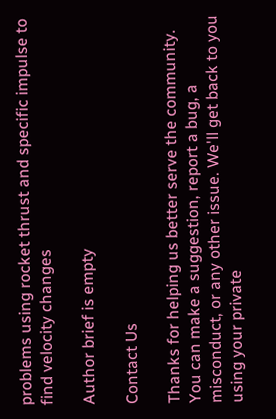problems using rocket thrust and specific impulse to find velocity changes

Author brief is empty

Contact Us

Thanks for helping us better serve the community. You can make a suggestion, report a bug, a misconduct, or any other issue. We'll get back to you using your private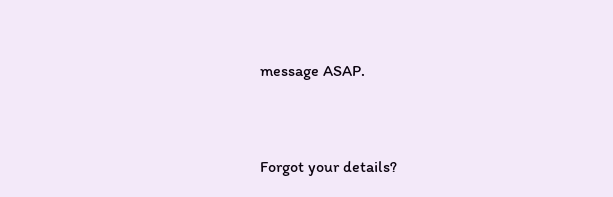message ASAP.



Forgot your details?